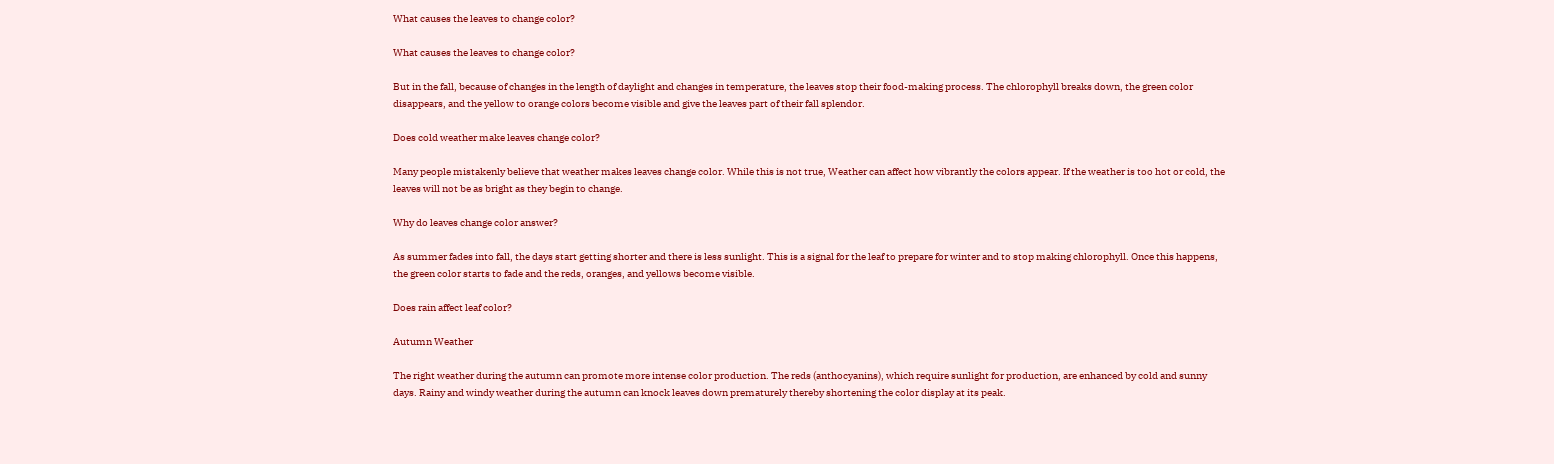What causes the leaves to change color?

What causes the leaves to change color?

But in the fall, because of changes in the length of daylight and changes in temperature, the leaves stop their food-making process. The chlorophyll breaks down, the green color disappears, and the yellow to orange colors become visible and give the leaves part of their fall splendor.

Does cold weather make leaves change color?

Many people mistakenly believe that weather makes leaves change color. While this is not true, Weather can affect how vibrantly the colors appear. If the weather is too hot or cold, the leaves will not be as bright as they begin to change.

Why do leaves change color answer?

As summer fades into fall, the days start getting shorter and there is less sunlight. This is a signal for the leaf to prepare for winter and to stop making chlorophyll. Once this happens, the green color starts to fade and the reds, oranges, and yellows become visible.

Does rain affect leaf color?

Autumn Weather

The right weather during the autumn can promote more intense color production. The reds (anthocyanins), which require sunlight for production, are enhanced by cold and sunny days. Rainy and windy weather during the autumn can knock leaves down prematurely thereby shortening the color display at its peak.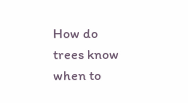How do trees know when to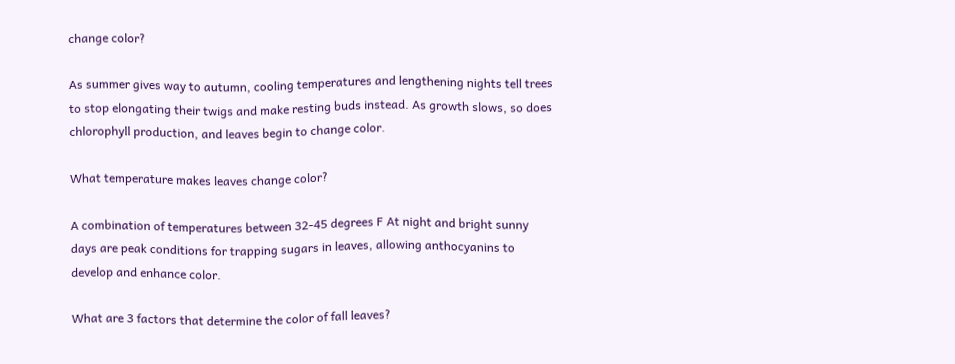change color?

As summer gives way to autumn, cooling temperatures and lengthening nights tell trees to stop elongating their twigs and make resting buds instead. As growth slows, so does chlorophyll production, and leaves begin to change color.

What temperature makes leaves change color?

A combination of temperatures between 32-45 degrees F At night and bright sunny days are peak conditions for trapping sugars in leaves, allowing anthocyanins to develop and enhance color.

What are 3 factors that determine the color of fall leaves?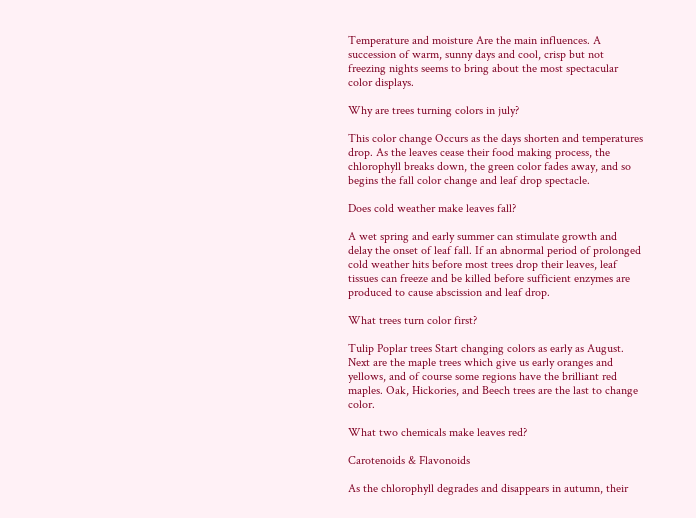Temperature and moisture Are the main influences. A succession of warm, sunny days and cool, crisp but not freezing nights seems to bring about the most spectacular color displays.

Why are trees turning colors in july?

This color change Occurs as the days shorten and temperatures drop. As the leaves cease their food making process, the chlorophyll breaks down, the green color fades away, and so begins the fall color change and leaf drop spectacle.

Does cold weather make leaves fall?

A wet spring and early summer can stimulate growth and delay the onset of leaf fall. If an abnormal period of prolonged cold weather hits before most trees drop their leaves, leaf tissues can freeze and be killed before sufficient enzymes are produced to cause abscission and leaf drop.

What trees turn color first?

Tulip Poplar trees Start changing colors as early as August. Next are the maple trees which give us early oranges and yellows, and of course some regions have the brilliant red maples. Oak, Hickories, and Beech trees are the last to change color.

What two chemicals make leaves red?

Carotenoids & Flavonoids

As the chlorophyll degrades and disappears in autumn, their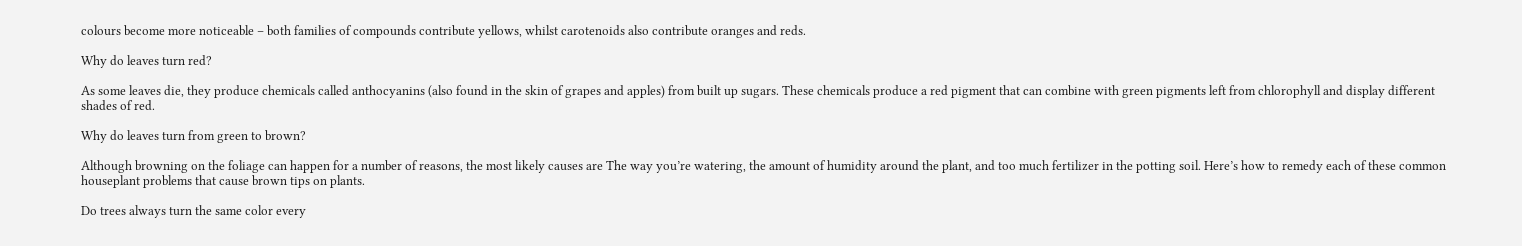colours become more noticeable – both families of compounds contribute yellows, whilst carotenoids also contribute oranges and reds.

Why do leaves turn red?

As some leaves die, they produce chemicals called anthocyanins (also found in the skin of grapes and apples) from built up sugars. These chemicals produce a red pigment that can combine with green pigments left from chlorophyll and display different shades of red.

Why do leaves turn from green to brown?

Although browning on the foliage can happen for a number of reasons, the most likely causes are The way you’re watering, the amount of humidity around the plant, and too much fertilizer in the potting soil. Here’s how to remedy each of these common houseplant problems that cause brown tips on plants.

Do trees always turn the same color every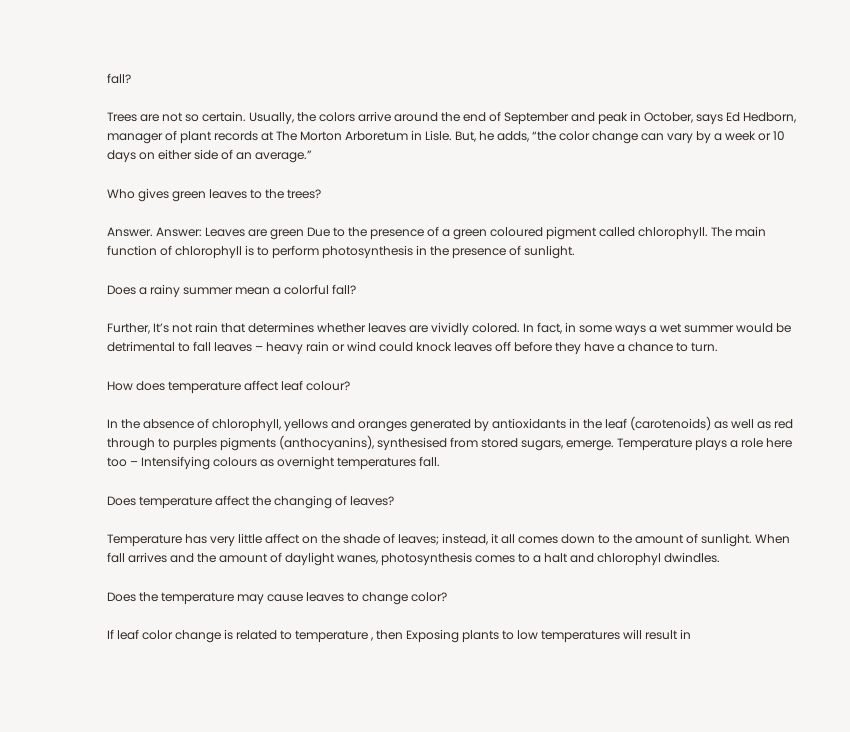fall?

Trees are not so certain. Usually, the colors arrive around the end of September and peak in October, says Ed Hedborn, manager of plant records at The Morton Arboretum in Lisle. But, he adds, “the color change can vary by a week or 10 days on either side of an average.”

Who gives green leaves to the trees?

Answer. Answer: Leaves are green Due to the presence of a green coloured pigment called chlorophyll. The main function of chlorophyll is to perform photosynthesis in the presence of sunlight.

Does a rainy summer mean a colorful fall?

Further, It’s not rain that determines whether leaves are vividly colored. In fact, in some ways a wet summer would be detrimental to fall leaves – heavy rain or wind could knock leaves off before they have a chance to turn.

How does temperature affect leaf colour?

In the absence of chlorophyll, yellows and oranges generated by antioxidants in the leaf (carotenoids) as well as red through to purples pigments (anthocyanins), synthesised from stored sugars, emerge. Temperature plays a role here too – Intensifying colours as overnight temperatures fall.

Does temperature affect the changing of leaves?

Temperature has very little affect on the shade of leaves; instead, it all comes down to the amount of sunlight. When fall arrives and the amount of daylight wanes, photosynthesis comes to a halt and chlorophyl dwindles.

Does the temperature may cause leaves to change color?

If leaf color change is related to temperature , then Exposing plants to low temperatures will result in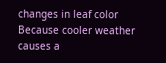changes in leaf color Because cooler weather causes a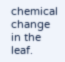chemical change in the leaf.